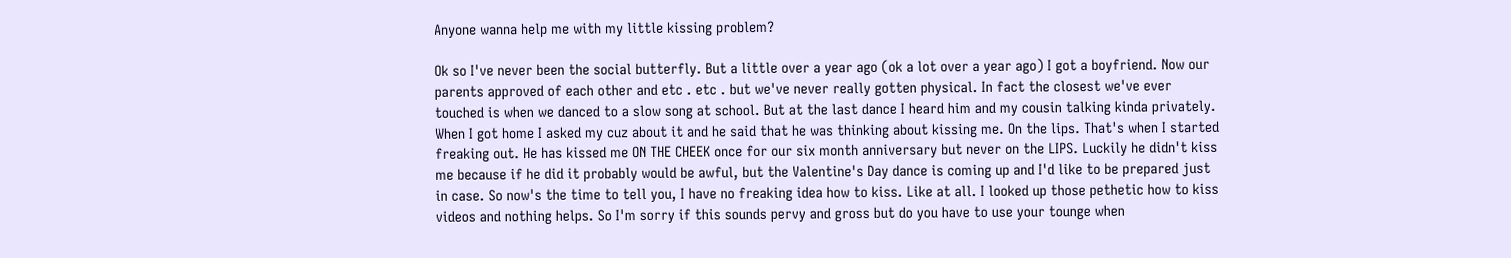Anyone wanna help me with my little kissing problem?

Ok so I've never been the social butterfly. But a little over a year ago (ok a lot over a year ago) I got a boyfriend. Now our parents approved of each other and etc . etc . but we've never really gotten physical. In fact the closest we've ever touched is when we danced to a slow song at school. But at the last dance I heard him and my cousin talking kinda privately. When I got home I asked my cuz about it and he said that he was thinking about kissing me. On the lips. That's when I started freaking out. He has kissed me ON THE CHEEK once for our six month anniversary but never on the LIPS. Luckily he didn't kiss me because if he did it probably would be awful, but the Valentine's Day dance is coming up and I'd like to be prepared just in case. So now's the time to tell you, I have no freaking idea how to kiss. Like at all. I looked up those pethetic how to kiss videos and nothing helps. So I'm sorry if this sounds pervy and gross but do you have to use your tounge when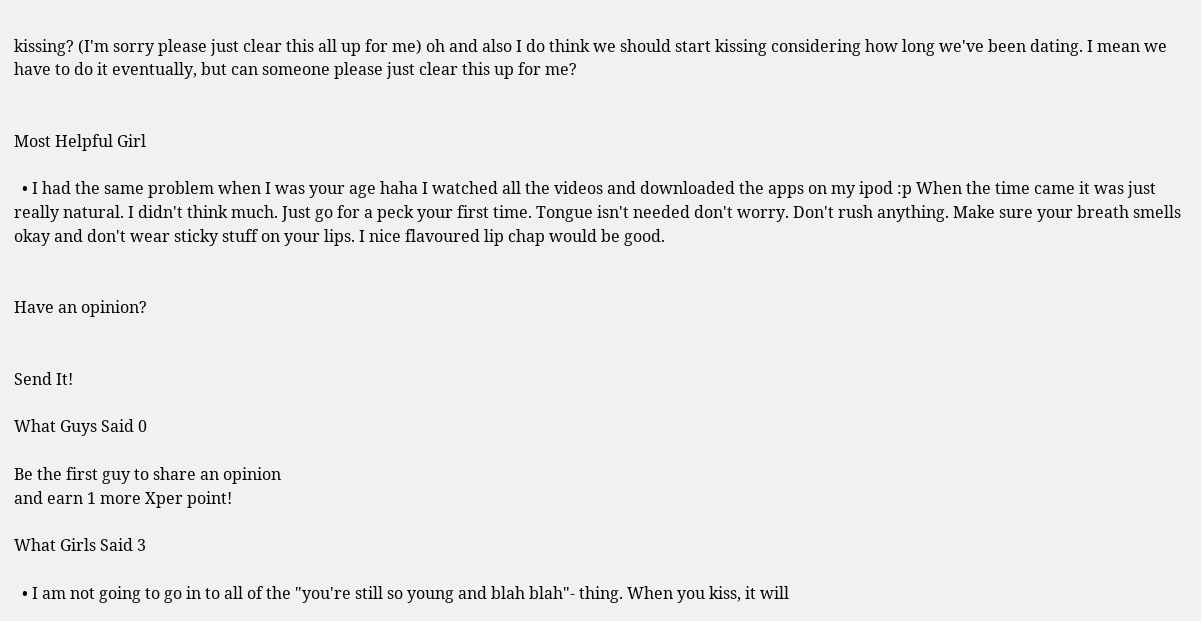kissing? (I'm sorry please just clear this all up for me) oh and also I do think we should start kissing considering how long we've been dating. I mean we have to do it eventually, but can someone please just clear this up for me?


Most Helpful Girl

  • I had the same problem when I was your age haha I watched all the videos and downloaded the apps on my ipod :p When the time came it was just really natural. I didn't think much. Just go for a peck your first time. Tongue isn't needed don't worry. Don't rush anything. Make sure your breath smells okay and don't wear sticky stuff on your lips. I nice flavoured lip chap would be good.


Have an opinion?


Send It!

What Guys Said 0

Be the first guy to share an opinion
and earn 1 more Xper point!

What Girls Said 3

  • I am not going to go in to all of the "you're still so young and blah blah"- thing. When you kiss, it will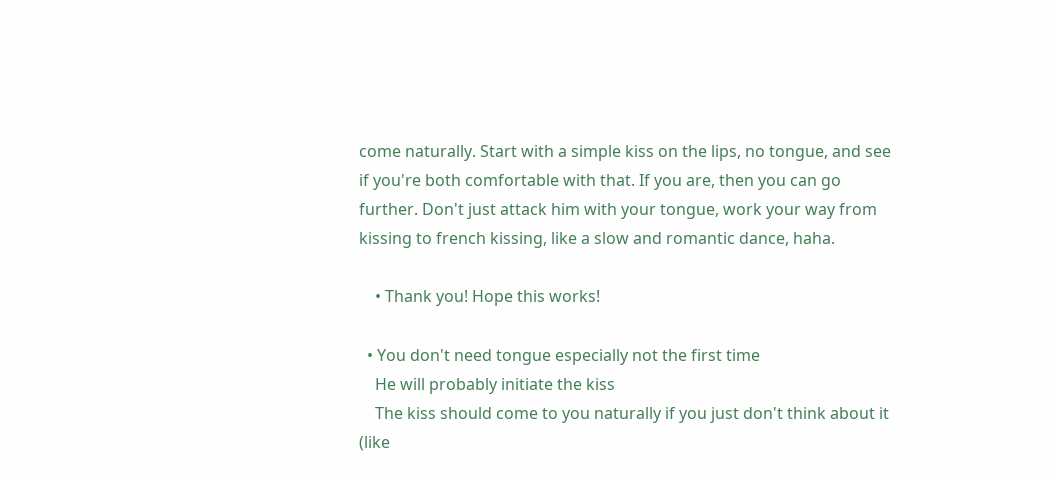come naturally. Start with a simple kiss on the lips, no tongue, and see if you're both comfortable with that. If you are, then you can go further. Don't just attack him with your tongue, work your way from kissing to french kissing, like a slow and romantic dance, haha.

    • Thank you! Hope this works!

  • You don't need tongue especially not the first time
    He will probably initiate the kiss
    The kiss should come to you naturally if you just don't think about it (like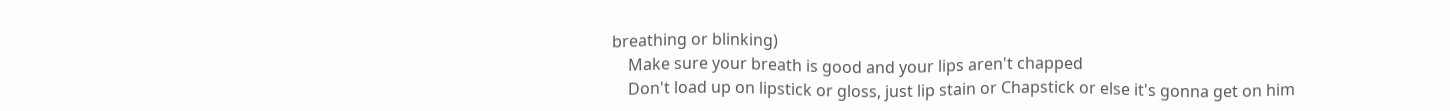breathing or blinking)
    Make sure your breath is good and your lips aren't chapped
    Don't load up on lipstick or gloss, just lip stain or Chapstick or else it's gonna get on him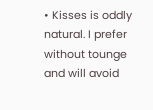• Kisses is oddly natural. I prefer without tounge and will avoid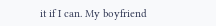it if I can. My boyfriend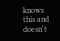knows this and doesn't